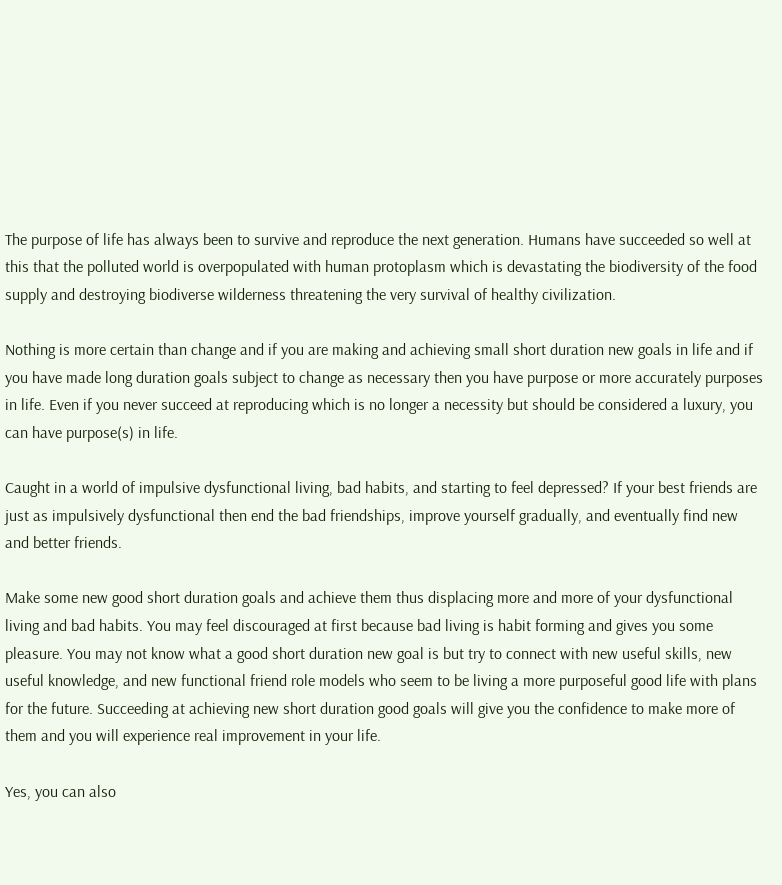The purpose of life has always been to survive and reproduce the next generation. Humans have succeeded so well at this that the polluted world is overpopulated with human protoplasm which is devastating the biodiversity of the food supply and destroying biodiverse wilderness threatening the very survival of healthy civilization.

Nothing is more certain than change and if you are making and achieving small short duration new goals in life and if you have made long duration goals subject to change as necessary then you have purpose or more accurately purposes in life. Even if you never succeed at reproducing which is no longer a necessity but should be considered a luxury, you can have purpose(s) in life.

Caught in a world of impulsive dysfunctional living, bad habits, and starting to feel depressed? If your best friends are just as impulsively dysfunctional then end the bad friendships, improve yourself gradually, and eventually find new and better friends.

Make some new good short duration goals and achieve them thus displacing more and more of your dysfunctional living and bad habits. You may feel discouraged at first because bad living is habit forming and gives you some pleasure. You may not know what a good short duration new goal is but try to connect with new useful skills, new useful knowledge, and new functional friend role models who seem to be living a more purposeful good life with plans for the future. Succeeding at achieving new short duration good goals will give you the confidence to make more of them and you will experience real improvement in your life.

Yes, you can also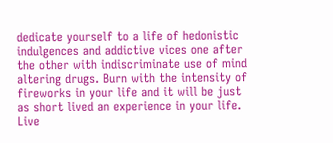dedicate yourself to a life of hedonistic indulgences and addictive vices one after the other with indiscriminate use of mind altering drugs. Burn with the intensity of fireworks in your life and it will be just as short lived an experience in your life. Live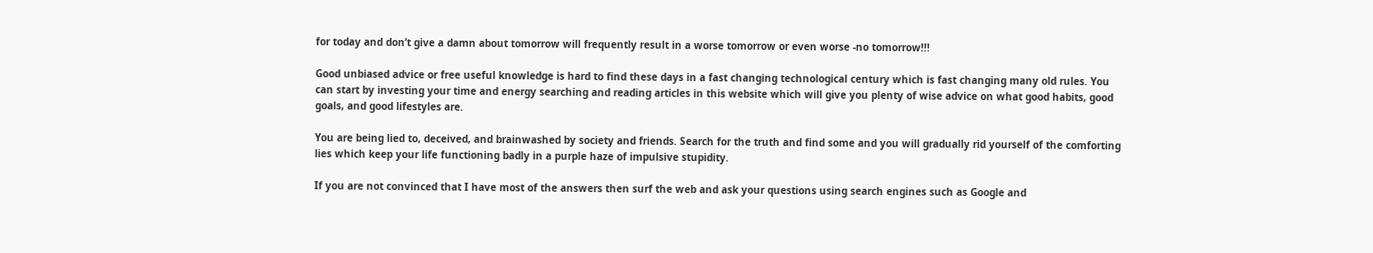for today and don’t give a damn about tomorrow will frequently result in a worse tomorrow or even worse -no tomorrow!!!

Good unbiased advice or free useful knowledge is hard to find these days in a fast changing technological century which is fast changing many old rules. You can start by investing your time and energy searching and reading articles in this website which will give you plenty of wise advice on what good habits, good goals, and good lifestyles are.

You are being lied to, deceived, and brainwashed by society and friends. Search for the truth and find some and you will gradually rid yourself of the comforting lies which keep your life functioning badly in a purple haze of impulsive stupidity.

If you are not convinced that I have most of the answers then surf the web and ask your questions using search engines such as Google and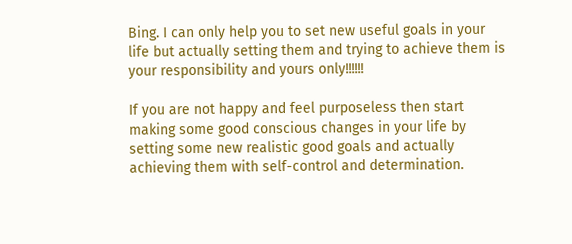Bing. I can only help you to set new useful goals in your life but actually setting them and trying to achieve them is your responsibility and yours only!!!!!!

If you are not happy and feel purposeless then start making some good conscious changes in your life by setting some new realistic good goals and actually achieving them with self-control and determination.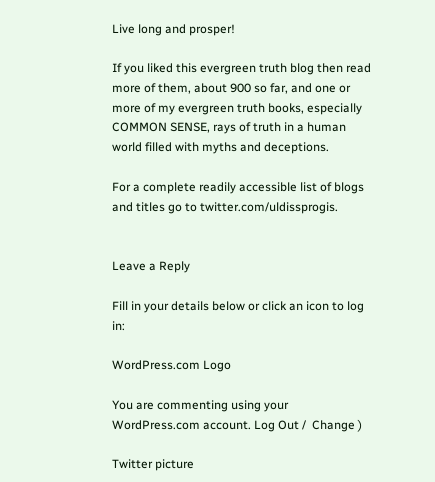Live long and prosper!

If you liked this evergreen truth blog then read more of them, about 900 so far, and one or more of my evergreen truth books, especially COMMON SENSE, rays of truth in a human world filled with myths and deceptions.

For a complete readily accessible list of blogs and titles go to twitter.com/uldissprogis.


Leave a Reply

Fill in your details below or click an icon to log in:

WordPress.com Logo

You are commenting using your WordPress.com account. Log Out /  Change )

Twitter picture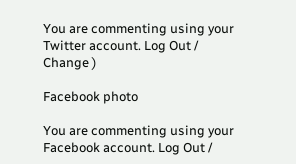You are commenting using your Twitter account. Log Out /  Change )

Facebook photo

You are commenting using your Facebook account. Log Out /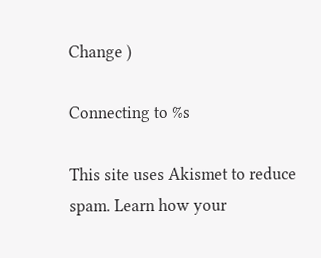Change )

Connecting to %s

This site uses Akismet to reduce spam. Learn how your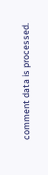comment data is processed.